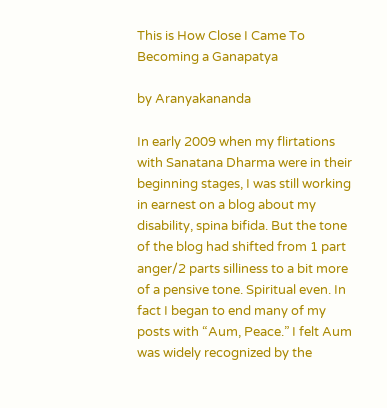This is How Close I Came To Becoming a Ganapatya

by Aranyakananda

In early 2009 when my flirtations with Sanatana Dharma were in their beginning stages, I was still working in earnest on a blog about my disability, spina bifida. But the tone of the blog had shifted from 1 part anger/2 parts silliness to a bit more of a pensive tone. Spiritual even. In fact I began to end many of my posts with “Aum, Peace.” I felt Aum was widely recognized by the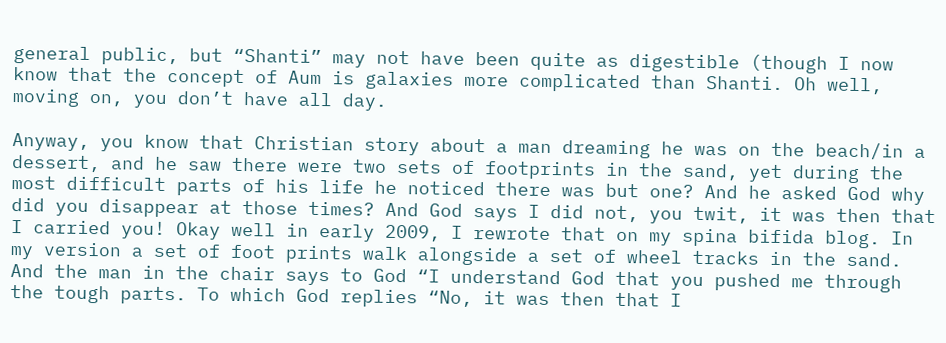general public, but “Shanti” may not have been quite as digestible (though I now know that the concept of Aum is galaxies more complicated than Shanti. Oh well, moving on, you don’t have all day.

Anyway, you know that Christian story about a man dreaming he was on the beach/in a dessert, and he saw there were two sets of footprints in the sand, yet during the most difficult parts of his life he noticed there was but one? And he asked God why did you disappear at those times? And God says I did not, you twit, it was then that I carried you! Okay well in early 2009, I rewrote that on my spina bifida blog. In my version a set of foot prints walk alongside a set of wheel tracks in the sand. And the man in the chair says to God “I understand God that you pushed me through the tough parts. To which God replies “No, it was then that I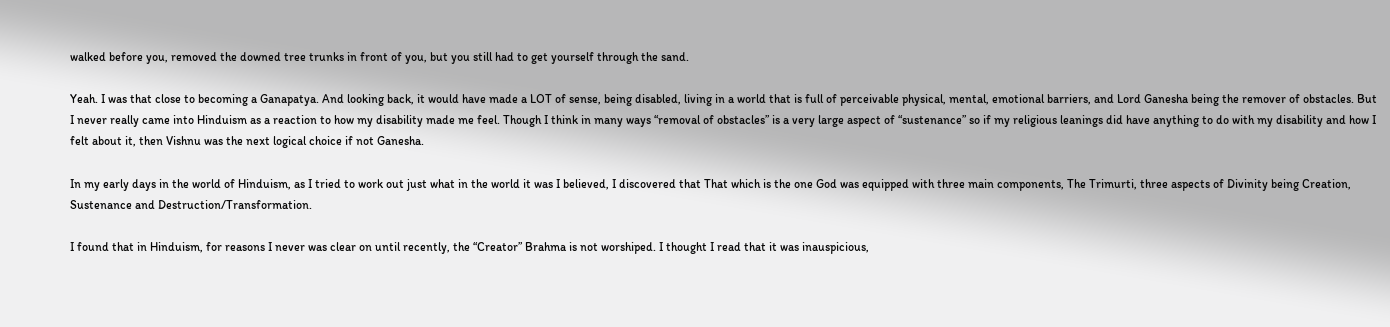walked before you, removed the downed tree trunks in front of you, but you still had to get yourself through the sand.

Yeah. I was that close to becoming a Ganapatya. And looking back, it would have made a LOT of sense, being disabled, living in a world that is full of perceivable physical, mental, emotional barriers, and Lord Ganesha being the remover of obstacles. But I never really came into Hinduism as a reaction to how my disability made me feel. Though I think in many ways “removal of obstacles” is a very large aspect of “sustenance” so if my religious leanings did have anything to do with my disability and how I felt about it, then Vishnu was the next logical choice if not Ganesha.

In my early days in the world of Hinduism, as I tried to work out just what in the world it was I believed, I discovered that That which is the one God was equipped with three main components, The Trimurti, three aspects of Divinity being Creation, Sustenance and Destruction/Transformation.

I found that in Hinduism, for reasons I never was clear on until recently, the “Creator” Brahma is not worshiped. I thought I read that it was inauspicious,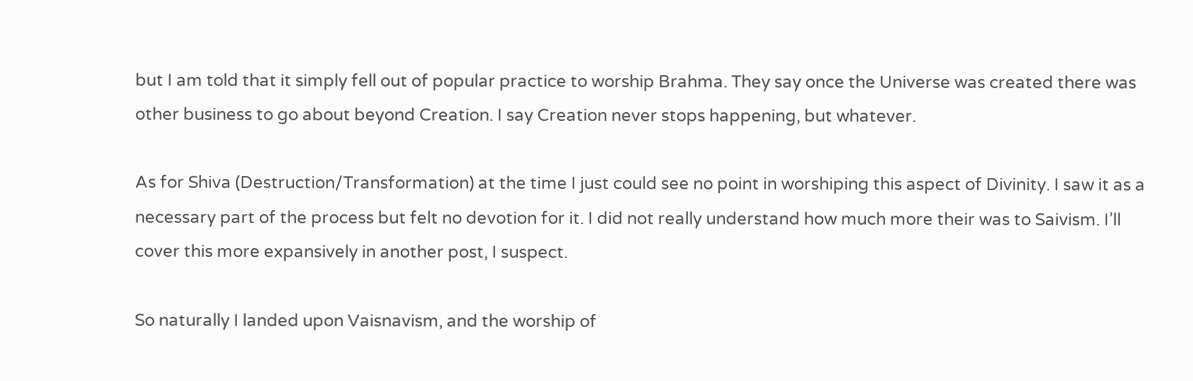but I am told that it simply fell out of popular practice to worship Brahma. They say once the Universe was created there was other business to go about beyond Creation. I say Creation never stops happening, but whatever.

As for Shiva (Destruction/Transformation) at the time I just could see no point in worshiping this aspect of Divinity. I saw it as a necessary part of the process but felt no devotion for it. I did not really understand how much more their was to Saivism. I’ll cover this more expansively in another post, I suspect.

So naturally I landed upon Vaisnavism, and the worship of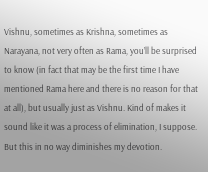Vishnu, sometimes as Krishna, sometimes as Narayana, not very often as Rama, you’ll be surprised to know (in fact that may be the first time I have mentioned Rama here and there is no reason for that at all), but usually just as Vishnu. Kind of makes it sound like it was a process of elimination, I suppose. But this in no way diminishes my devotion.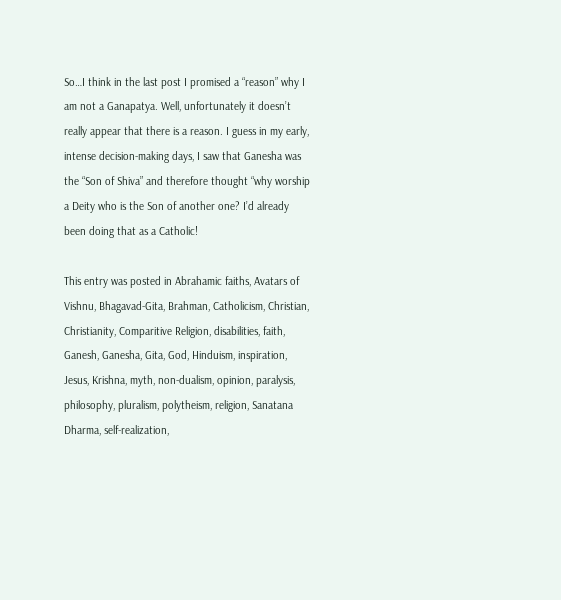So…I think in the last post I promised a “reason” why I am not a Ganapatya. Well, unfortunately it doesn’t really appear that there is a reason. I guess in my early, intense decision-making days, I saw that Ganesha was the “Son of Shiva” and therefore thought “why worship a Deity who is the Son of another one? I’d already been doing that as a Catholic!

This entry was posted in Abrahamic faiths, Avatars of Vishnu, Bhagavad-Gita, Brahman, Catholicism, Christian, Christianity, Comparitive Religion, disabilities, faith, Ganesh, Ganesha, Gita, God, Hinduism, inspiration, Jesus, Krishna, myth, non-dualism, opinion, paralysis, philosophy, pluralism, polytheism, religion, Sanatana Dharma, self-realization,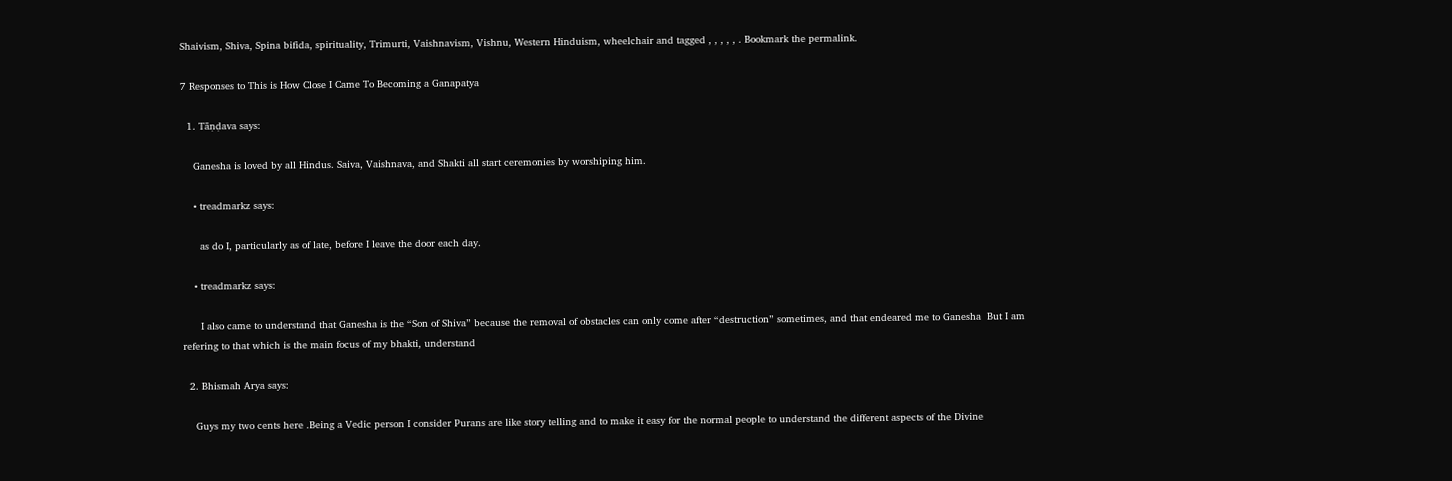Shaivism, Shiva, Spina bifida, spirituality, Trimurti, Vaishnavism, Vishnu, Western Hinduism, wheelchair and tagged , , , , , . Bookmark the permalink.

7 Responses to This is How Close I Came To Becoming a Ganapatya

  1. Tāṇḍava says:

    Ganesha is loved by all Hindus. Saiva, Vaishnava, and Shakti all start ceremonies by worshiping him.

    • treadmarkz says:

      as do I, particularly as of late, before I leave the door each day.

    • treadmarkz says:

      I also came to understand that Ganesha is the “Son of Shiva” because the removal of obstacles can only come after “destruction” sometimes, and that endeared me to Ganesha  But I am refering to that which is the main focus of my bhakti, understand

  2. Bhismah Arya says:

    Guys my two cents here .Being a Vedic person I consider Purans are like story telling and to make it easy for the normal people to understand the different aspects of the Divine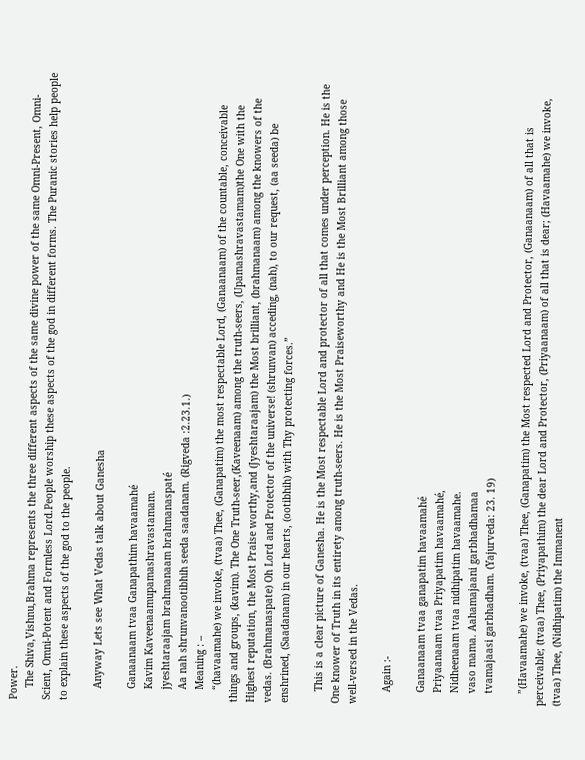Power.
    The Shiva,Vishnu,Brahma represents the three different aspects of the same divine power of the same Omni-Present, Omni-Scient, Omni-Potent and Formless Lord.People worship these aspects of the god in different forms. The Puranic stories help people to explain these aspects of the god to the people.

    Anyway Lets see What Vedas talk about Ganesha

    Ganaanaam tvaa Ganapathim havaamahé
    Kavim Kaveenaamupamashravastamam.
    jyeshtaraajam brahmanaam brahmanaspaté
    Aa nah shrunvanootibhih seeda saadanam. (Rigveda :2.23.1.)
    Meaning : –
    “(havaamahe) we invoke, (tvaa) Thee, (Ganapatim) the most respectable Lord, (Ganaanaam) of the countable, conceivable things and groups, (kavim). The One Truth-seer,(Kaveenaam) among the truth-seers, (Upamashravastamam)the One with the Highest reputation, the Most Praise worthy,and (Jyeshtaraajam) the Most brilliant, (brahmanaam) among the knowers of the vedas. (Brahmanaspate) Oh Lord and Protector of the universe! (shrunvan) acceding, (nah), to our request, (aa seeda) be enshrined, (Saadanam) in our hearts, (ootibhih) with Thy protecting forces.”

    This is a clear picture of Ganesha. He is the Most respectable Lord and protector of all that comes under perception. He is the One knower of Truth in its entirety among truth-seers. He is the Most Praiseworthy and He is the Most Brilliant among those well-versed in the Vedas.

    Again :-

    Ganaanaam tvaa ganapatim havaamahé
    Priyaanaam tvaa Priyapatim havaamahé,
    Nidheenaam tvaa nidhipatim havaamahe.
    vaso mama. Aahamajaani garbhadhamaa
    tvamajaasi garbhadham. (Yajurveda: 23. 19)

    ”(Havaamahe) we invoke, (tvaa) Thee, (Ganapatim) the Most respected Lord and Protector, (Ganaanaam) of all that is perceivable; (tvaa) Thee, (Priyapathim) the dear Lord and Protector, (Priyaanaam) of all that is dear; (Havaamahe) we invoke, (tvaa) Thee, (Nidhipatim) the Immanent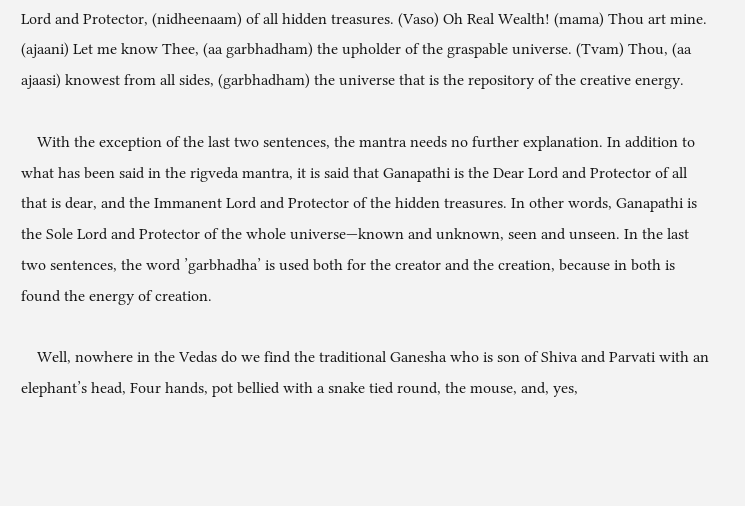Lord and Protector, (nidheenaam) of all hidden treasures. (Vaso) Oh Real Wealth! (mama) Thou art mine. (ajaani) Let me know Thee, (aa garbhadham) the upholder of the graspable universe. (Tvam) Thou, (aa ajaasi) knowest from all sides, (garbhadham) the universe that is the repository of the creative energy.

    With the exception of the last two sentences, the mantra needs no further explanation. In addition to what has been said in the rigveda mantra, it is said that Ganapathi is the Dear Lord and Protector of all that is dear, and the Immanent Lord and Protector of the hidden treasures. In other words, Ganapathi is the Sole Lord and Protector of the whole universe—known and unknown, seen and unseen. In the last two sentences, the word ’garbhadha’ is used both for the creator and the creation, because in both is found the energy of creation.

    Well, nowhere in the Vedas do we find the traditional Ganesha who is son of Shiva and Parvati with an elephant’s head, Four hands, pot bellied with a snake tied round, the mouse, and, yes,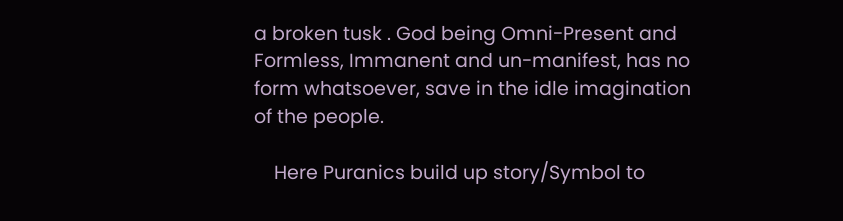a broken tusk . God being Omni-Present and Formless, Immanent and un-manifest, has no form whatsoever, save in the idle imagination of the people.

    Here Puranics build up story/Symbol to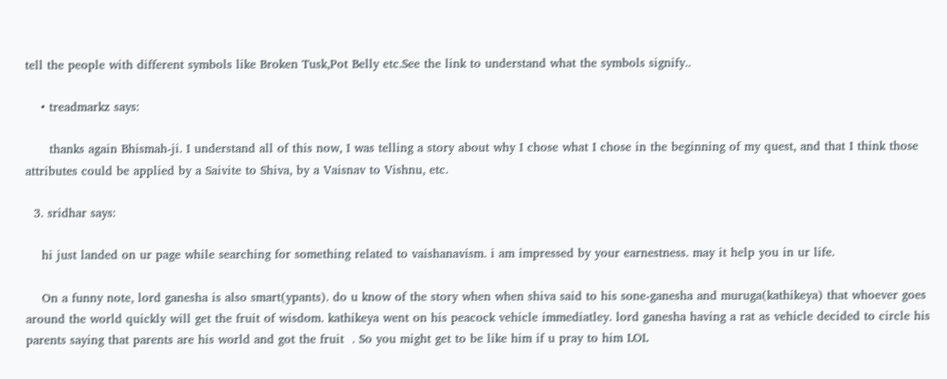tell the people with different symbols like Broken Tusk,Pot Belly etc.See the link to understand what the symbols signify..

    • treadmarkz says:

      thanks again Bhismah-ji. I understand all of this now, I was telling a story about why I chose what I chose in the beginning of my quest, and that I think those attributes could be applied by a Saivite to Shiva, by a Vaisnav to Vishnu, etc.

  3. sridhar says:

    hi just landed on ur page while searching for something related to vaishanavism. i am impressed by your earnestness. may it help you in ur life.

    On a funny note, lord ganesha is also smart(ypants). do u know of the story when when shiva said to his sone-ganesha and muruga(kathikeya) that whoever goes around the world quickly will get the fruit of wisdom. kathikeya went on his peacock vehicle immediatley. lord ganesha having a rat as vehicle decided to circle his parents saying that parents are his world and got the fruit  . So you might get to be like him if u pray to him LOL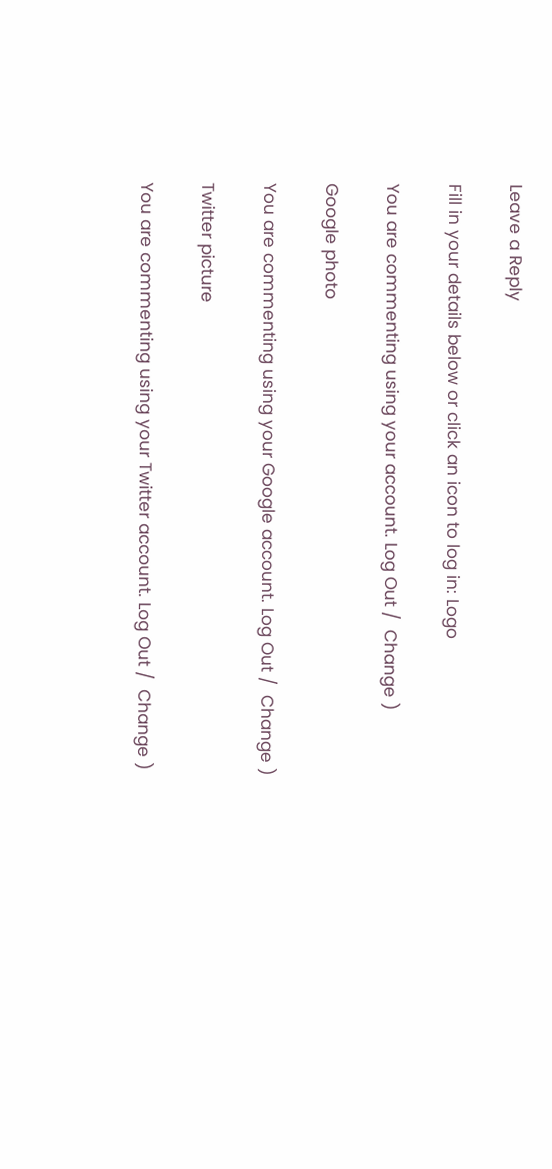Leave a Reply

Fill in your details below or click an icon to log in: Logo

You are commenting using your account. Log Out /  Change )

Google photo

You are commenting using your Google account. Log Out /  Change )

Twitter picture

You are commenting using your Twitter account. Log Out /  Change )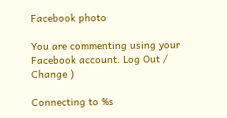Facebook photo

You are commenting using your Facebook account. Log Out /  Change )

Connecting to %s